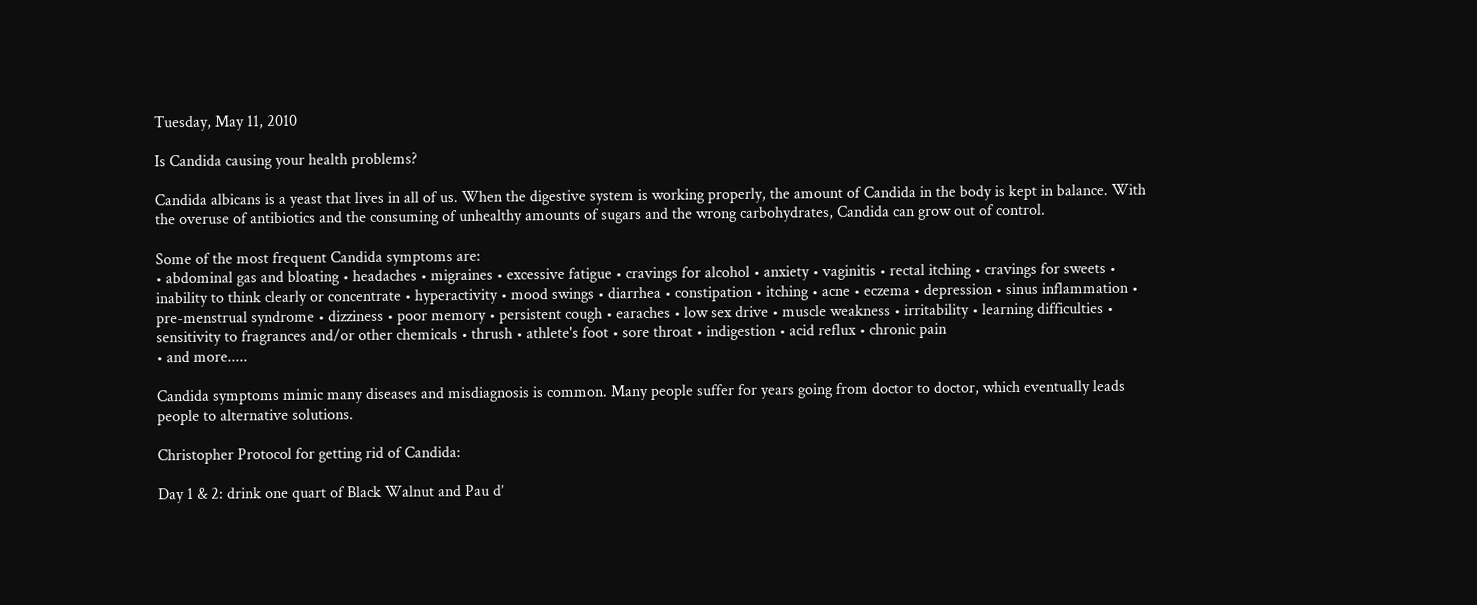Tuesday, May 11, 2010

Is Candida causing your health problems?

Candida albicans is a yeast that lives in all of us. When the digestive system is working properly, the amount of Candida in the body is kept in balance. With the overuse of antibiotics and the consuming of unhealthy amounts of sugars and the wrong carbohydrates, Candida can grow out of control.

Some of the most frequent Candida symptoms are:
• abdominal gas and bloating • headaches • migraines • excessive fatigue • cravings for alcohol • anxiety • vaginitis • rectal itching • cravings for sweets • inability to think clearly or concentrate • hyperactivity • mood swings • diarrhea • constipation • itching • acne • eczema • depression • sinus inflammation • pre-menstrual syndrome • dizziness • poor memory • persistent cough • earaches • low sex drive • muscle weakness • irritability • learning difficulties • sensitivity to fragrances and/or other chemicals • thrush • athlete's foot • sore throat • indigestion • acid reflux • chronic pain
• and more.....

Candida symptoms mimic many diseases and misdiagnosis is common. Many people suffer for years going from doctor to doctor, which eventually leads people to alternative solutions.

Christopher Protocol for getting rid of Candida:

Day 1 & 2: drink one quart of Black Walnut and Pau d’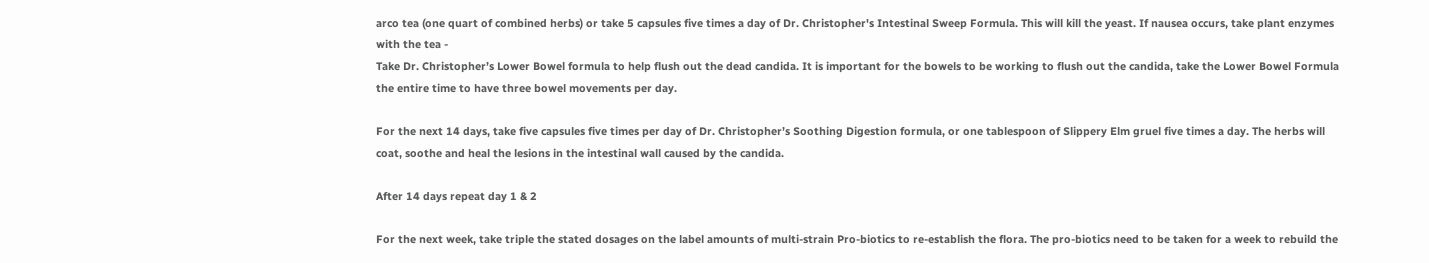arco tea (one quart of combined herbs) or take 5 capsules five times a day of Dr. Christopher's Intestinal Sweep Formula. This will kill the yeast. If nausea occurs, take plant enzymes with the tea -
Take Dr. Christopher’s Lower Bowel formula to help flush out the dead candida. It is important for the bowels to be working to flush out the candida, take the Lower Bowel Formula the entire time to have three bowel movements per day.

For the next 14 days, take five capsules five times per day of Dr. Christopher’s Soothing Digestion formula, or one tablespoon of Slippery Elm gruel five times a day. The herbs will coat, soothe and heal the lesions in the intestinal wall caused by the candida.

After 14 days repeat day 1 & 2

For the next week, take triple the stated dosages on the label amounts of multi-strain Pro-biotics to re-establish the flora. The pro-biotics need to be taken for a week to rebuild the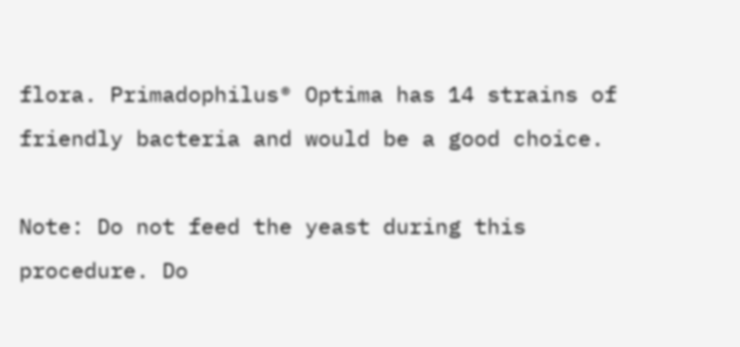flora. Primadophilus® Optima has 14 strains of friendly bacteria and would be a good choice.

Note: Do not feed the yeast during this procedure. Do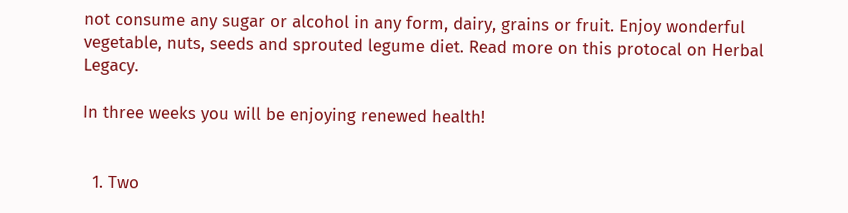not consume any sugar or alcohol in any form, dairy, grains or fruit. Enjoy wonderful vegetable, nuts, seeds and sprouted legume diet. Read more on this protocal on Herbal Legacy.

In three weeks you will be enjoying renewed health!


  1. Two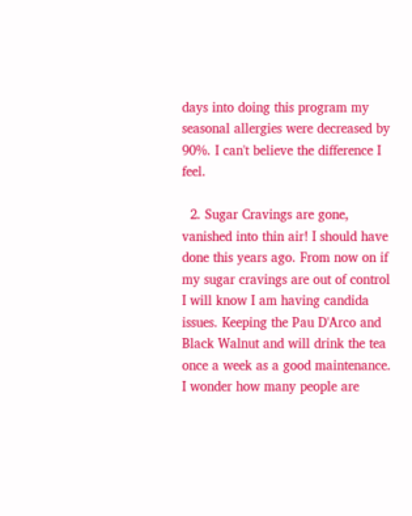days into doing this program my seasonal allergies were decreased by 90%. I can't believe the difference I feel.

  2. Sugar Cravings are gone, vanished into thin air! I should have done this years ago. From now on if my sugar cravings are out of control I will know I am having candida issues. Keeping the Pau D'Arco and Black Walnut and will drink the tea once a week as a good maintenance. I wonder how many people are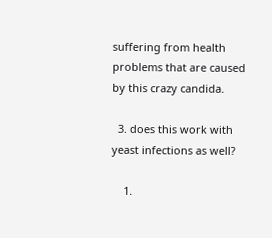suffering from health problems that are caused by this crazy candida.

  3. does this work with yeast infections as well?

    1.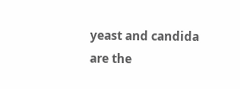yeast and candida are the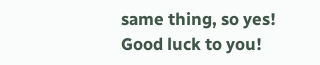same thing, so yes! Good luck to you!